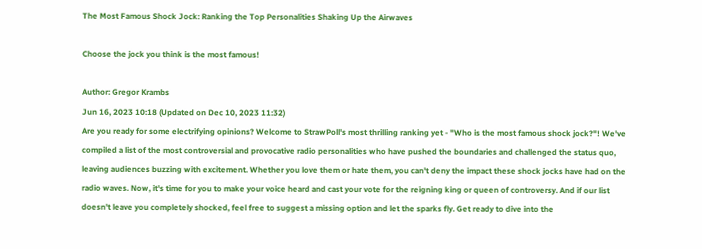The Most Famous Shock Jock: Ranking the Top Personalities Shaking Up the Airwaves

Choose the jock you think is the most famous!

Author: Gregor Krambs
Jun 16, 2023 10:18 (Updated on Dec 10, 2023 11:32)
Are you ready for some electrifying opinions? Welcome to StrawPoll's most thrilling ranking yet - "Who is the most famous shock jock?"! We've compiled a list of the most controversial and provocative radio personalities who have pushed the boundaries and challenged the status quo, leaving audiences buzzing with excitement. Whether you love them or hate them, you can't deny the impact these shock jocks have had on the radio waves. Now, it's time for you to make your voice heard and cast your vote for the reigning king or queen of controversy. And if our list doesn't leave you completely shocked, feel free to suggest a missing option and let the sparks fly. Get ready to dive into the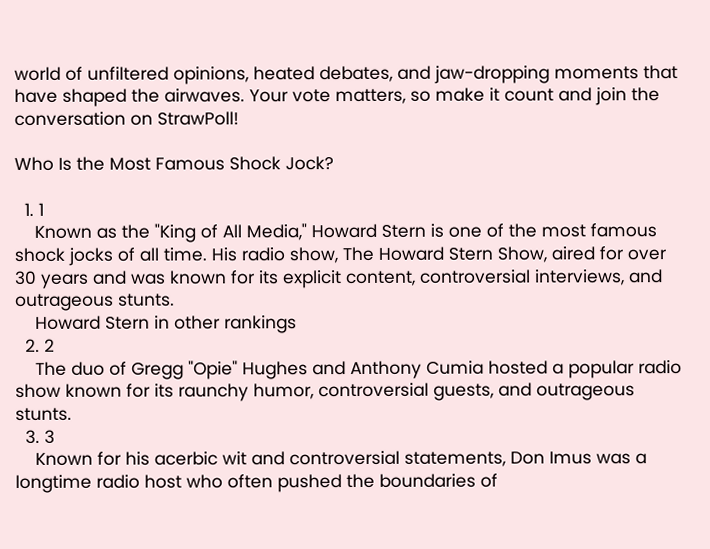world of unfiltered opinions, heated debates, and jaw-dropping moments that have shaped the airwaves. Your vote matters, so make it count and join the conversation on StrawPoll!

Who Is the Most Famous Shock Jock?

  1. 1
    Known as the "King of All Media," Howard Stern is one of the most famous shock jocks of all time. His radio show, The Howard Stern Show, aired for over 30 years and was known for its explicit content, controversial interviews, and outrageous stunts.
    Howard Stern in other rankings
  2. 2
    The duo of Gregg "Opie" Hughes and Anthony Cumia hosted a popular radio show known for its raunchy humor, controversial guests, and outrageous stunts.
  3. 3
    Known for his acerbic wit and controversial statements, Don Imus was a longtime radio host who often pushed the boundaries of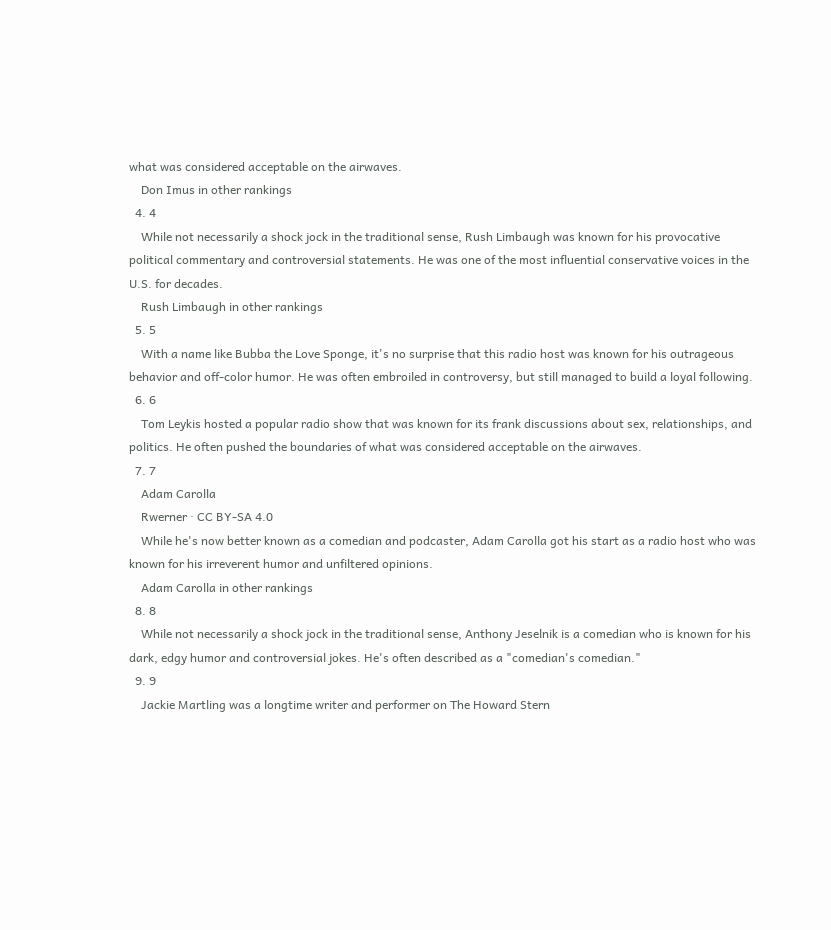what was considered acceptable on the airwaves.
    Don Imus in other rankings
  4. 4
    While not necessarily a shock jock in the traditional sense, Rush Limbaugh was known for his provocative political commentary and controversial statements. He was one of the most influential conservative voices in the U.S. for decades.
    Rush Limbaugh in other rankings
  5. 5
    With a name like Bubba the Love Sponge, it's no surprise that this radio host was known for his outrageous behavior and off-color humor. He was often embroiled in controversy, but still managed to build a loyal following.
  6. 6
    Tom Leykis hosted a popular radio show that was known for its frank discussions about sex, relationships, and politics. He often pushed the boundaries of what was considered acceptable on the airwaves.
  7. 7
    Adam Carolla
    Rwerner · CC BY-SA 4.0
    While he's now better known as a comedian and podcaster, Adam Carolla got his start as a radio host who was known for his irreverent humor and unfiltered opinions.
    Adam Carolla in other rankings
  8. 8
    While not necessarily a shock jock in the traditional sense, Anthony Jeselnik is a comedian who is known for his dark, edgy humor and controversial jokes. He's often described as a "comedian's comedian."
  9. 9
    Jackie Martling was a longtime writer and performer on The Howard Stern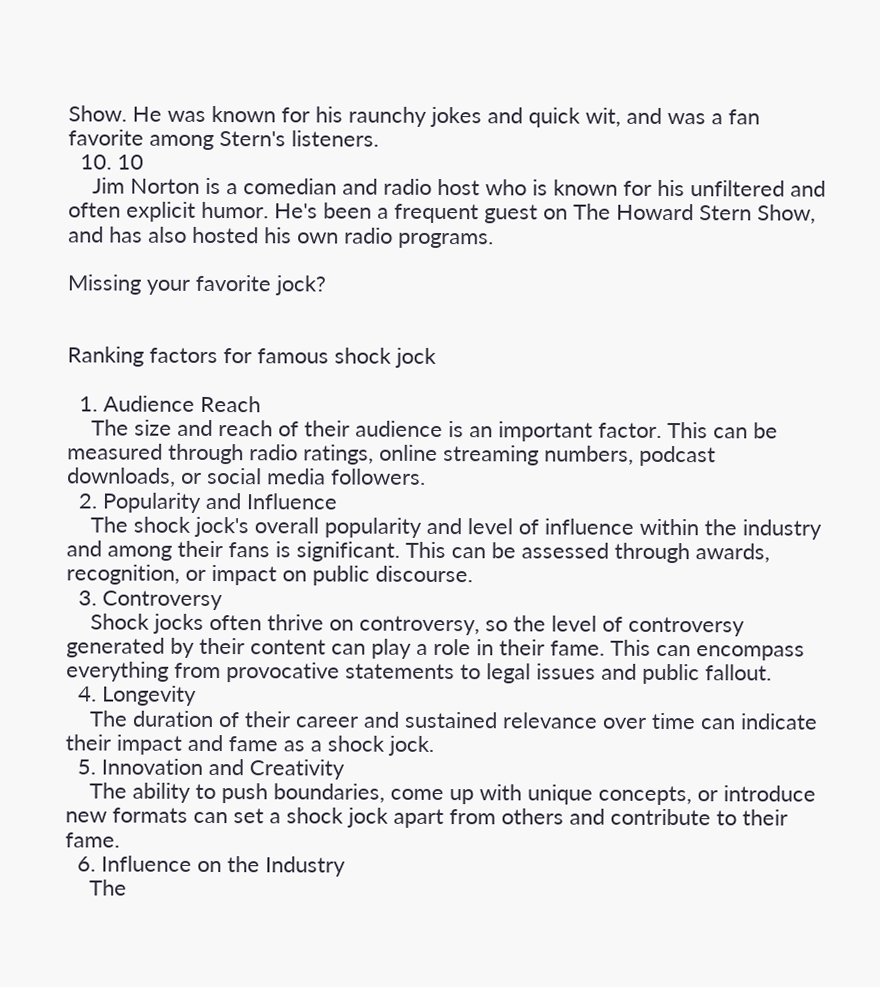Show. He was known for his raunchy jokes and quick wit, and was a fan favorite among Stern's listeners.
  10. 10
    Jim Norton is a comedian and radio host who is known for his unfiltered and often explicit humor. He's been a frequent guest on The Howard Stern Show, and has also hosted his own radio programs.

Missing your favorite jock?


Ranking factors for famous shock jock

  1. Audience Reach
    The size and reach of their audience is an important factor. This can be measured through radio ratings, online streaming numbers, podcast downloads, or social media followers.
  2. Popularity and Influence
    The shock jock's overall popularity and level of influence within the industry and among their fans is significant. This can be assessed through awards, recognition, or impact on public discourse.
  3. Controversy
    Shock jocks often thrive on controversy, so the level of controversy generated by their content can play a role in their fame. This can encompass everything from provocative statements to legal issues and public fallout.
  4. Longevity
    The duration of their career and sustained relevance over time can indicate their impact and fame as a shock jock.
  5. Innovation and Creativity
    The ability to push boundaries, come up with unique concepts, or introduce new formats can set a shock jock apart from others and contribute to their fame.
  6. Influence on the Industry
    The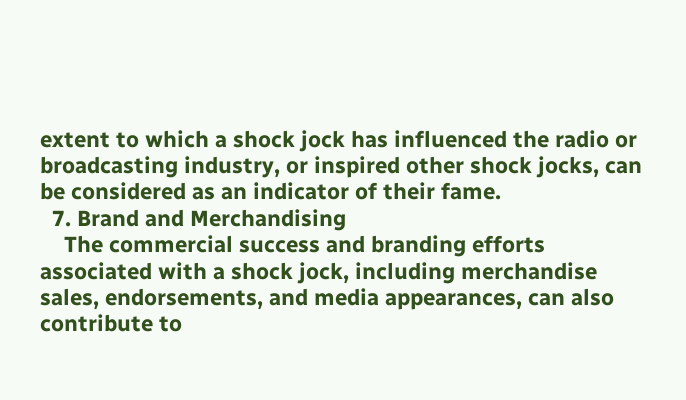extent to which a shock jock has influenced the radio or broadcasting industry, or inspired other shock jocks, can be considered as an indicator of their fame.
  7. Brand and Merchandising
    The commercial success and branding efforts associated with a shock jock, including merchandise sales, endorsements, and media appearances, can also contribute to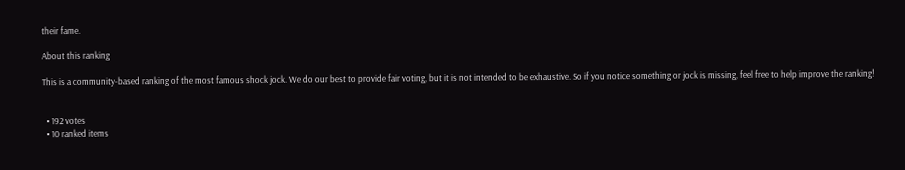their fame.

About this ranking

This is a community-based ranking of the most famous shock jock. We do our best to provide fair voting, but it is not intended to be exhaustive. So if you notice something or jock is missing, feel free to help improve the ranking!


  • 192 votes
  • 10 ranked items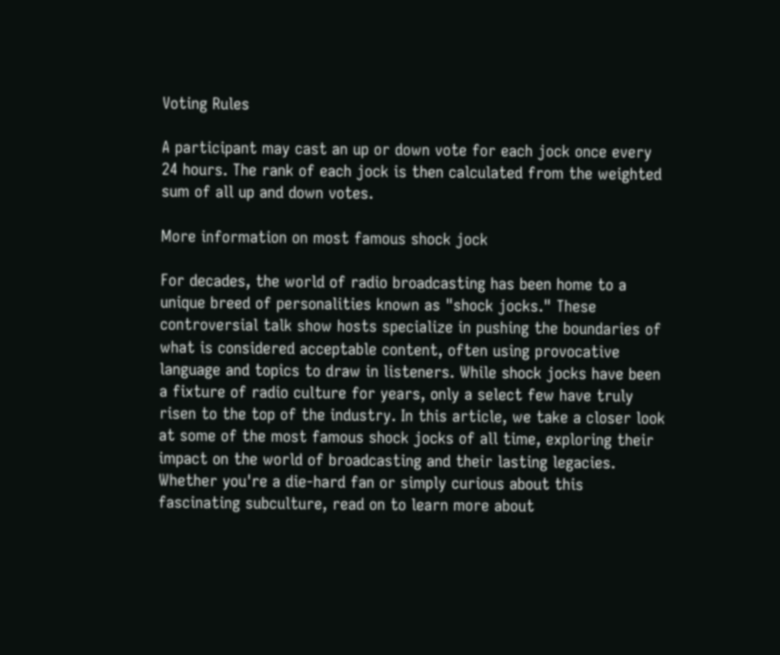Voting Rules

A participant may cast an up or down vote for each jock once every 24 hours. The rank of each jock is then calculated from the weighted sum of all up and down votes.

More information on most famous shock jock

For decades, the world of radio broadcasting has been home to a unique breed of personalities known as "shock jocks." These controversial talk show hosts specialize in pushing the boundaries of what is considered acceptable content, often using provocative language and topics to draw in listeners. While shock jocks have been a fixture of radio culture for years, only a select few have truly risen to the top of the industry. In this article, we take a closer look at some of the most famous shock jocks of all time, exploring their impact on the world of broadcasting and their lasting legacies. Whether you're a die-hard fan or simply curious about this fascinating subculture, read on to learn more about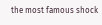the most famous shock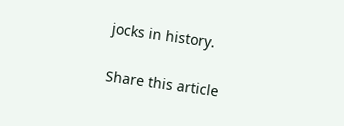jocks in history.

Share this article